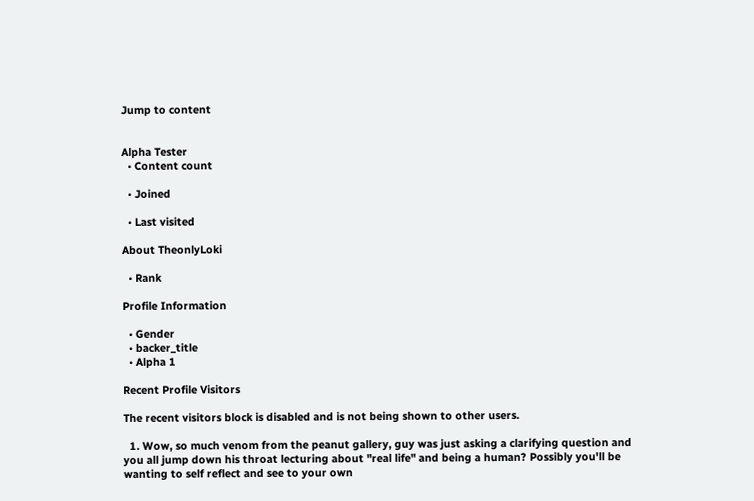Jump to content


Alpha Tester
  • Content count

  • Joined

  • Last visited

About TheonlyLoki

  • Rank

Profile Information

  • Gender
  • backer_title
  • Alpha 1

Recent Profile Visitors

The recent visitors block is disabled and is not being shown to other users.

  1. Wow, so much venom from the peanut gallery, guy was just asking a clarifying question and you all jump down his throat lecturing about "real life" and being a human? Possibly you'll be wanting to self reflect and see to your own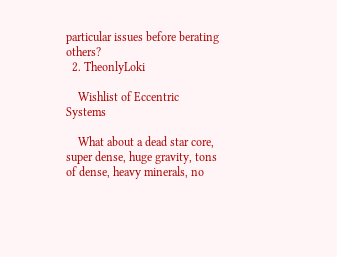particular issues before berating others?
  2. TheonlyLoki

    Wishlist of Eccentric Systems

    What about a dead star core, super dense, huge gravity, tons of dense, heavy minerals, no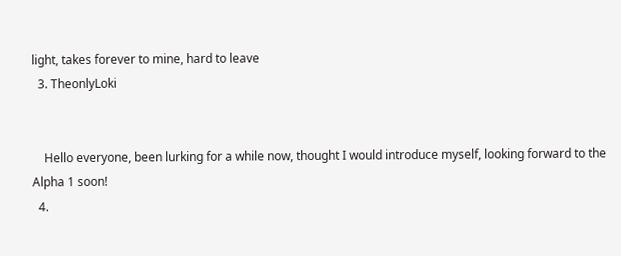light, takes forever to mine, hard to leave
  3. TheonlyLoki


    Hello everyone, been lurking for a while now, thought I would introduce myself, looking forward to the Alpha 1 soon!
  4.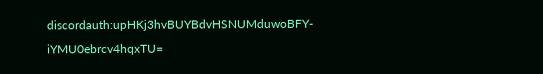discordauth:upHKj3hvBUYBdvHSNUMduwoBFY-iYMU0ebrcv4hqxTU=